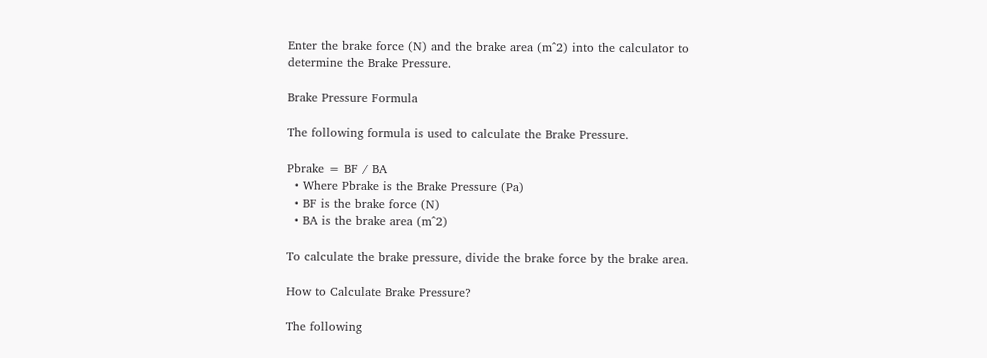Enter the brake force (N) and the brake area (m^2) into the calculator to determine the Brake Pressure.

Brake Pressure Formula

The following formula is used to calculate the Brake Pressure.

Pbrake = BF / BA
  • Where Pbrake is the Brake Pressure (Pa)
  • BF is the brake force (N)
  • BA is the brake area (m^2)

To calculate the brake pressure, divide the brake force by the brake area.

How to Calculate Brake Pressure?

The following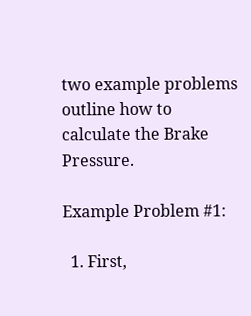two example problems outline how to calculate the Brake Pressure.

Example Problem #1:

  1. First,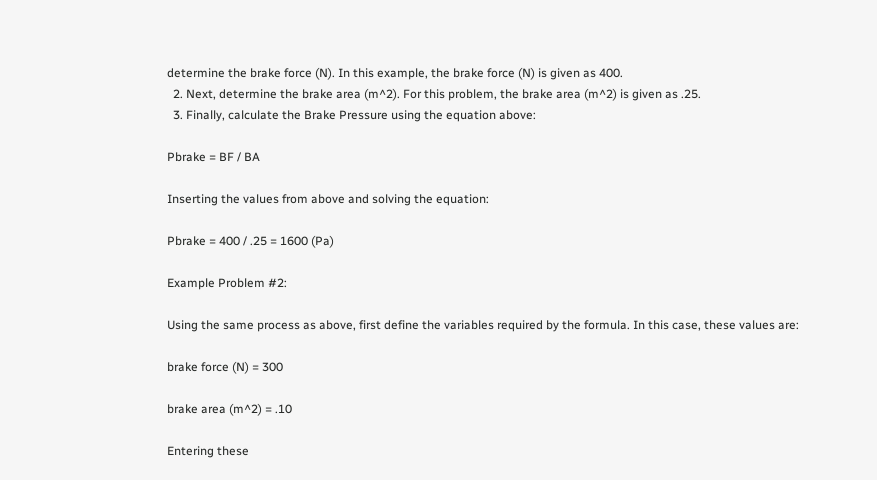determine the brake force (N). In this example, the brake force (N) is given as 400.
  2. Next, determine the brake area (m^2). For this problem, the brake area (m^2) is given as .25.
  3. Finally, calculate the Brake Pressure using the equation above:

Pbrake = BF / BA

Inserting the values from above and solving the equation:

Pbrake = 400 / .25 = 1600 (Pa)

Example Problem #2:

Using the same process as above, first define the variables required by the formula. In this case, these values are:

brake force (N) = 300

brake area (m^2) = .10

Entering these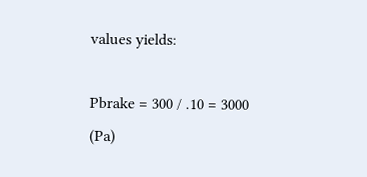values yields:

Pbrake = 300 / .10 = 3000 (Pa)